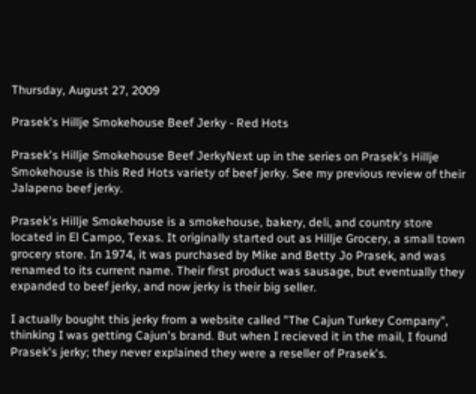Thursday, August 27, 2009

Prasek's Hillje Smokehouse Beef Jerky - Red Hots

Prasek's Hillje Smokehouse Beef JerkyNext up in the series on Prasek's Hillje Smokehouse is this Red Hots variety of beef jerky. See my previous review of their Jalapeno beef jerky.

Prasek's Hillje Smokehouse is a smokehouse, bakery, deli, and country store located in El Campo, Texas. It originally started out as Hillje Grocery, a small town grocery store. In 1974, it was purchased by Mike and Betty Jo Prasek, and was renamed to its current name. Their first product was sausage, but eventually they expanded to beef jerky, and now jerky is their big seller.

I actually bought this jerky from a website called "The Cajun Turkey Company", thinking I was getting Cajun's brand. But when I recieved it in the mail, I found Prasek's jerky; they never explained they were a reseller of Prasek's.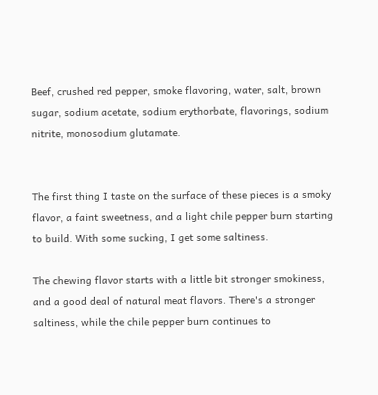Beef, crushed red pepper, smoke flavoring, water, salt, brown sugar, sodium acetate, sodium erythorbate, flavorings, sodium nitrite, monosodium glutamate.


The first thing I taste on the surface of these pieces is a smoky flavor, a faint sweetness, and a light chile pepper burn starting to build. With some sucking, I get some saltiness.

The chewing flavor starts with a little bit stronger smokiness, and a good deal of natural meat flavors. There's a stronger saltiness, while the chile pepper burn continues to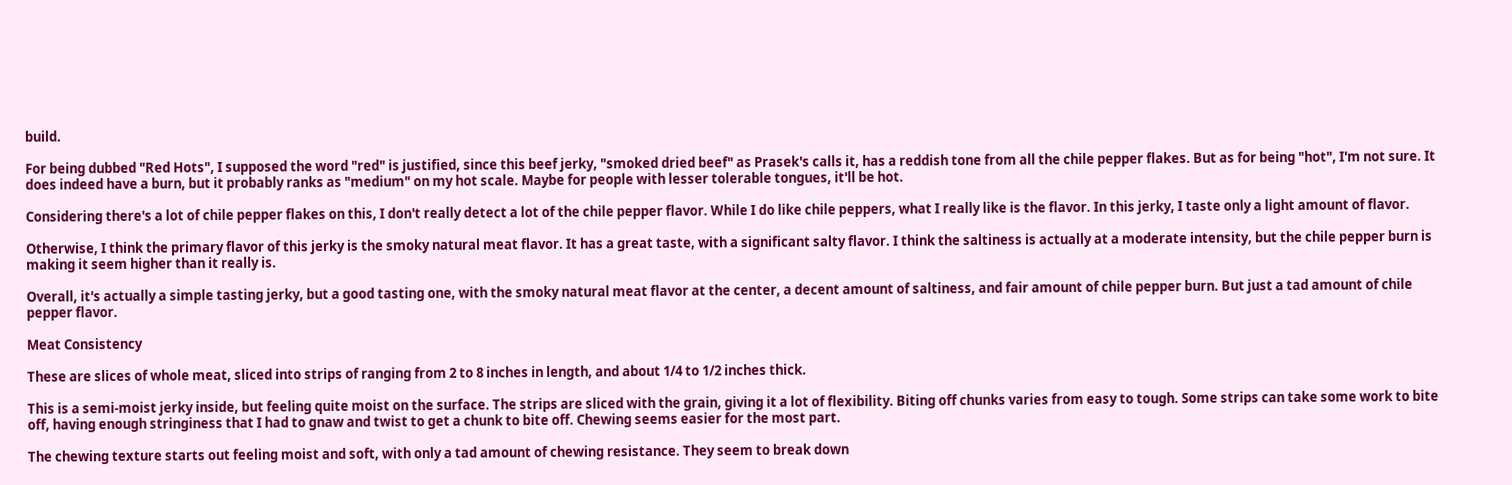build.

For being dubbed "Red Hots", I supposed the word "red" is justified, since this beef jerky, "smoked dried beef" as Prasek's calls it, has a reddish tone from all the chile pepper flakes. But as for being "hot", I'm not sure. It does indeed have a burn, but it probably ranks as "medium" on my hot scale. Maybe for people with lesser tolerable tongues, it'll be hot.

Considering there's a lot of chile pepper flakes on this, I don't really detect a lot of the chile pepper flavor. While I do like chile peppers, what I really like is the flavor. In this jerky, I taste only a light amount of flavor.

Otherwise, I think the primary flavor of this jerky is the smoky natural meat flavor. It has a great taste, with a significant salty flavor. I think the saltiness is actually at a moderate intensity, but the chile pepper burn is making it seem higher than it really is.

Overall, it's actually a simple tasting jerky, but a good tasting one, with the smoky natural meat flavor at the center, a decent amount of saltiness, and fair amount of chile pepper burn. But just a tad amount of chile pepper flavor.

Meat Consistency

These are slices of whole meat, sliced into strips of ranging from 2 to 8 inches in length, and about 1/4 to 1/2 inches thick.

This is a semi-moist jerky inside, but feeling quite moist on the surface. The strips are sliced with the grain, giving it a lot of flexibility. Biting off chunks varies from easy to tough. Some strips can take some work to bite off, having enough stringiness that I had to gnaw and twist to get a chunk to bite off. Chewing seems easier for the most part.

The chewing texture starts out feeling moist and soft, with only a tad amount of chewing resistance. They seem to break down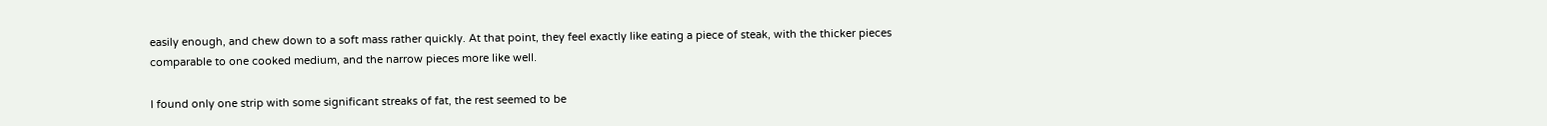easily enough, and chew down to a soft mass rather quickly. At that point, they feel exactly like eating a piece of steak, with the thicker pieces comparable to one cooked medium, and the narrow pieces more like well.

I found only one strip with some significant streaks of fat, the rest seemed to be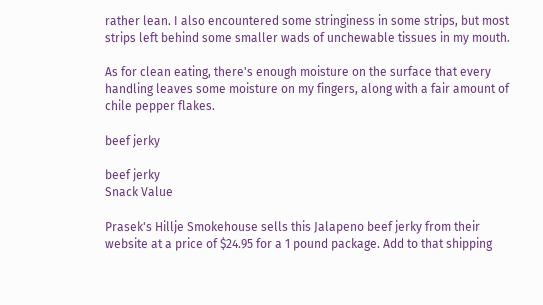rather lean. I also encountered some stringiness in some strips, but most strips left behind some smaller wads of unchewable tissues in my mouth.

As for clean eating, there's enough moisture on the surface that every handling leaves some moisture on my fingers, along with a fair amount of chile pepper flakes.

beef jerky

beef jerky
Snack Value

Prasek's Hillje Smokehouse sells this Jalapeno beef jerky from their website at a price of $24.95 for a 1 pound package. Add to that shipping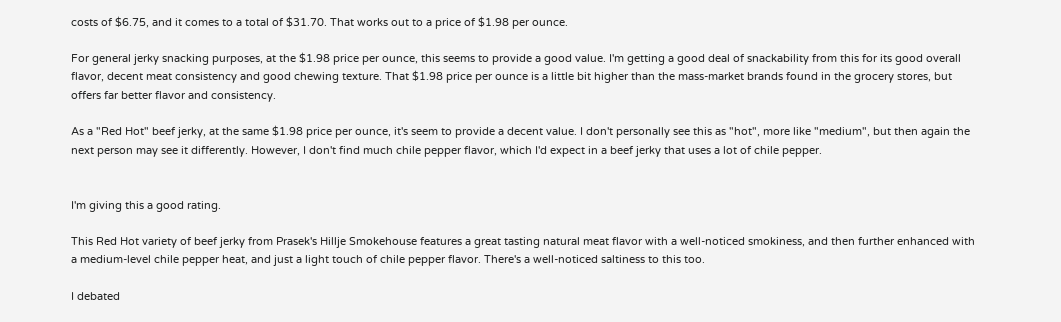costs of $6.75, and it comes to a total of $31.70. That works out to a price of $1.98 per ounce.

For general jerky snacking purposes, at the $1.98 price per ounce, this seems to provide a good value. I'm getting a good deal of snackability from this for its good overall flavor, decent meat consistency and good chewing texture. That $1.98 price per ounce is a little bit higher than the mass-market brands found in the grocery stores, but offers far better flavor and consistency.

As a "Red Hot" beef jerky, at the same $1.98 price per ounce, it's seem to provide a decent value. I don't personally see this as "hot", more like "medium", but then again the next person may see it differently. However, I don't find much chile pepper flavor, which I'd expect in a beef jerky that uses a lot of chile pepper.


I'm giving this a good rating.

This Red Hot variety of beef jerky from Prasek's Hillje Smokehouse features a great tasting natural meat flavor with a well-noticed smokiness, and then further enhanced with a medium-level chile pepper heat, and just a light touch of chile pepper flavor. There's a well-noticed saltiness to this too.

I debated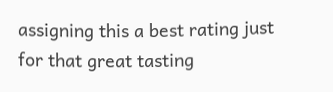assigning this a best rating just for that great tasting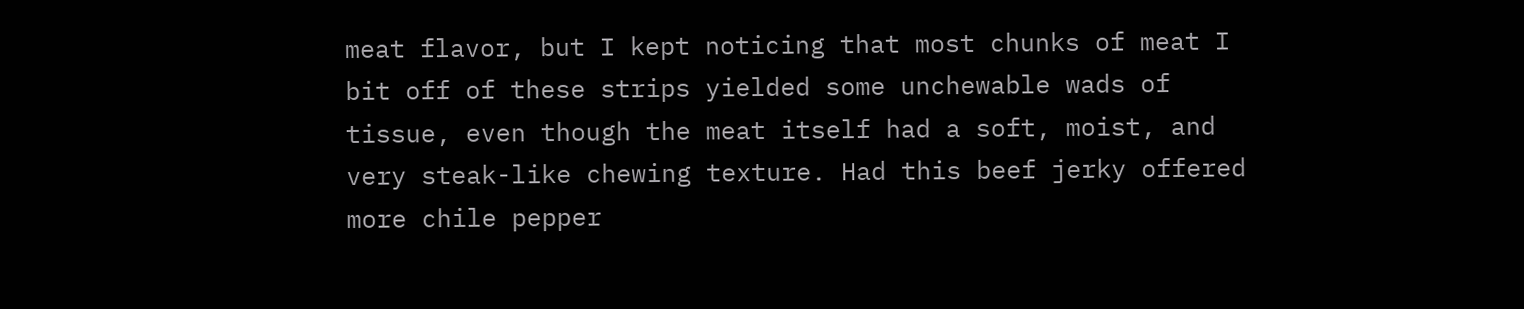meat flavor, but I kept noticing that most chunks of meat I bit off of these strips yielded some unchewable wads of tissue, even though the meat itself had a soft, moist, and very steak-like chewing texture. Had this beef jerky offered more chile pepper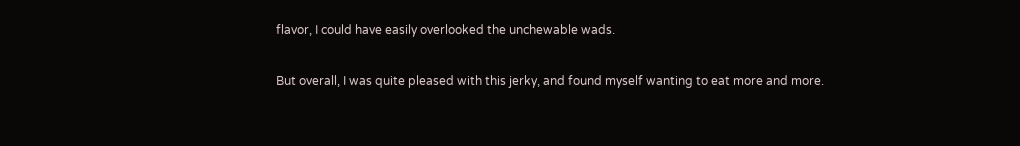flavor, I could have easily overlooked the unchewable wads.

But overall, I was quite pleased with this jerky, and found myself wanting to eat more and more.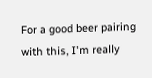For a good beer pairing with this, I'm really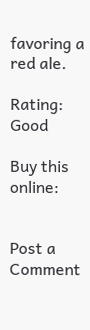favoring a red ale.

Rating: Good

Buy this online:


Post a Comment